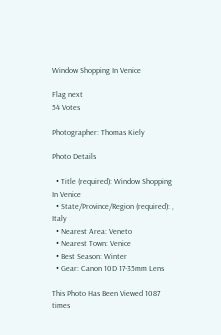Window Shopping In Venice

Flag next
54 Votes

Photographer: Thomas Kiely

Photo Details

  • Title (required): Window Shopping In Venice
  • State/Province/Region (required): , Italy
  • Nearest Area: Veneto
  • Nearest Town: Venice
  • Best Season: Winter
  • Gear: Canon 10D 17-35mm Lens

This Photo Has Been Viewed 1087 times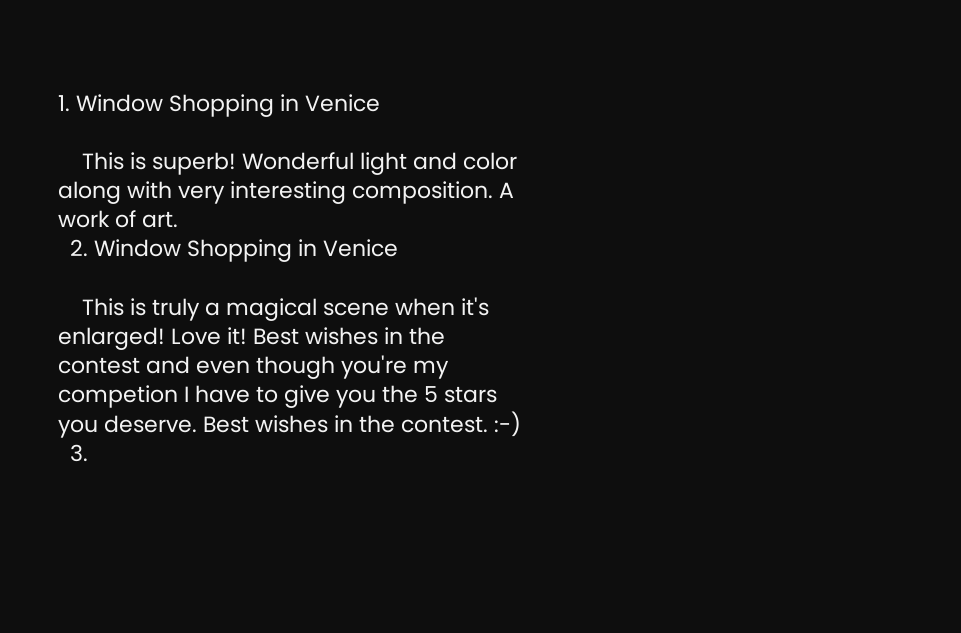1. Window Shopping in Venice

    This is superb! Wonderful light and color along with very interesting composition. A work of art.
  2. Window Shopping in Venice

    This is truly a magical scene when it's enlarged! Love it! Best wishes in the contest and even though you're my competion I have to give you the 5 stars you deserve. Best wishes in the contest. :-)
  3.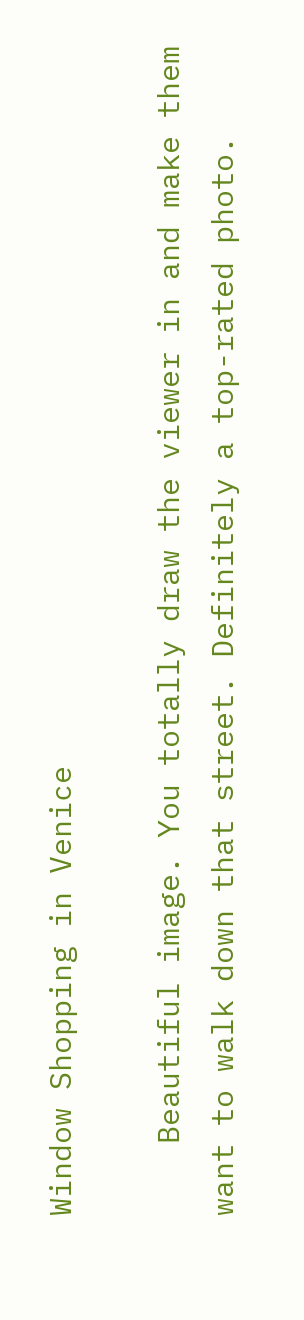Window Shopping in Venice

    Beautiful image. You totally draw the viewer in and make them want to walk down that street. Definitely a top-rated photo.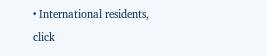• International residents, click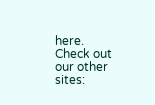here.
Check out our other sites: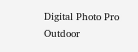Digital Photo Pro Outdoor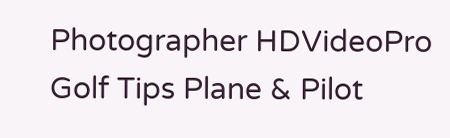Photographer HDVideoPro Golf Tips Plane & Pilot